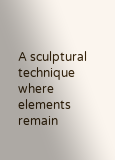A sculptural technique where elements remain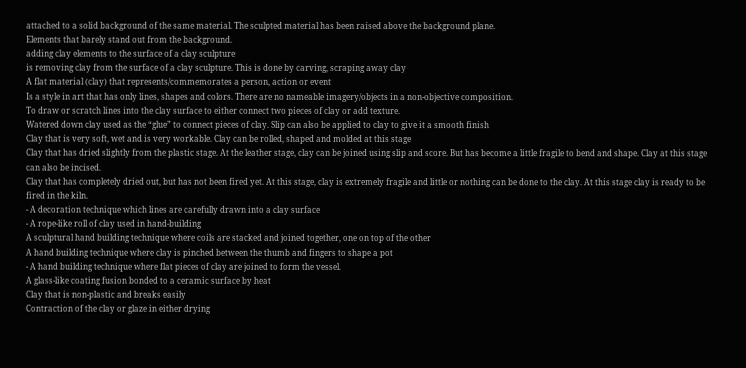attached to a solid background of the same material. The sculpted material has been raised above the background plane.
Elements that barely stand out from the background.
adding clay elements to the surface of a clay sculpture
is removing clay from the surface of a clay sculpture. This is done by carving, scraping away clay
A flat material (clay) that represents/commemorates a person, action or event
Is a style in art that has only lines, shapes and colors. There are no nameable imagery/objects in a non-objective composition.
To draw or scratch lines into the clay surface to either connect two pieces of clay or add texture.
Watered down clay used as the “glue” to connect pieces of clay. Slip can also be applied to clay to give it a smooth finish
Clay that is very soft, wet and is very workable. Clay can be rolled, shaped and molded at this stage
Clay that has dried slightly from the plastic stage. At the leather stage, clay can be joined using slip and score. But has become a little fragile to bend and shape. Clay at this stage can also be incised.
Clay that has completely dried out, but has not been fired yet. At this stage, clay is extremely fragile and little or nothing can be done to the clay. At this stage clay is ready to be fired in the kiln.
- A decoration technique which lines are carefully drawn into a clay surface
- A rope-like roll of clay used in hand-building
A sculptural hand building technique where coils are stacked and joined together, one on top of the other
A hand building technique where clay is pinched between the thumb and fingers to shape a pot
- A hand building technique where flat pieces of clay are joined to form the vessel.
A glass-like coating fusion bonded to a ceramic surface by heat
Clay that is non-plastic and breaks easily
Contraction of the clay or glaze in either drying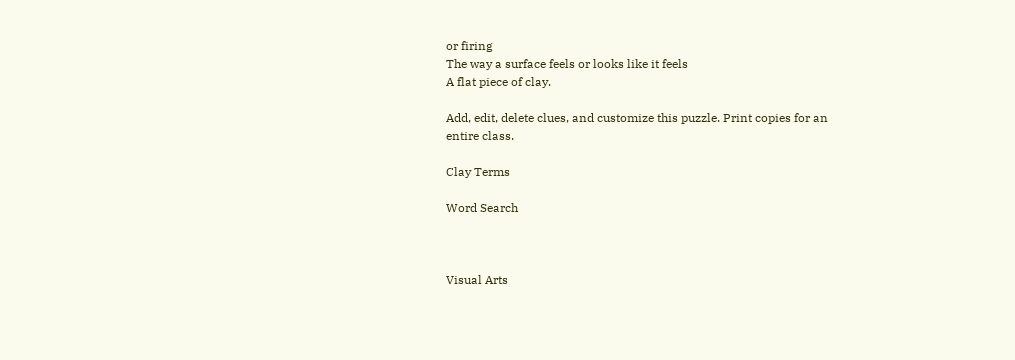or firing
The way a surface feels or looks like it feels
A flat piece of clay.

Add, edit, delete clues, and customize this puzzle. Print copies for an entire class.

Clay Terms

Word Search



Visual Arts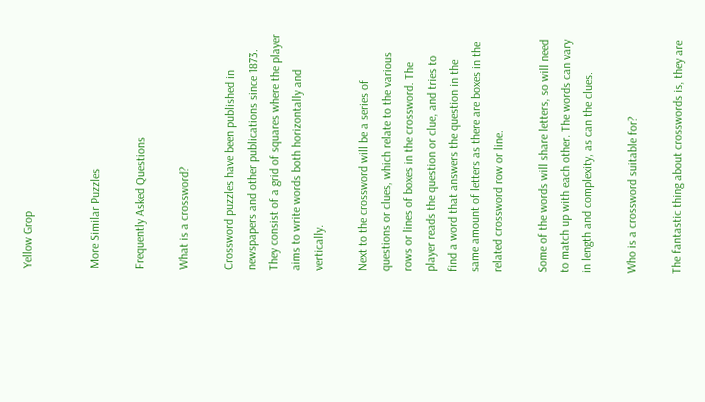Yellow Grop


More Similar Puzzles

Frequently Asked Questions

What is a crossword?

Crossword puzzles have been published in newspapers and other publications since 1873. They consist of a grid of squares where the player aims to write words both horizontally and vertically.

Next to the crossword will be a series of questions or clues, which relate to the various rows or lines of boxes in the crossword. The player reads the question or clue, and tries to find a word that answers the question in the same amount of letters as there are boxes in the related crossword row or line.

Some of the words will share letters, so will need to match up with each other. The words can vary in length and complexity, as can the clues.

Who is a crossword suitable for?

The fantastic thing about crosswords is, they are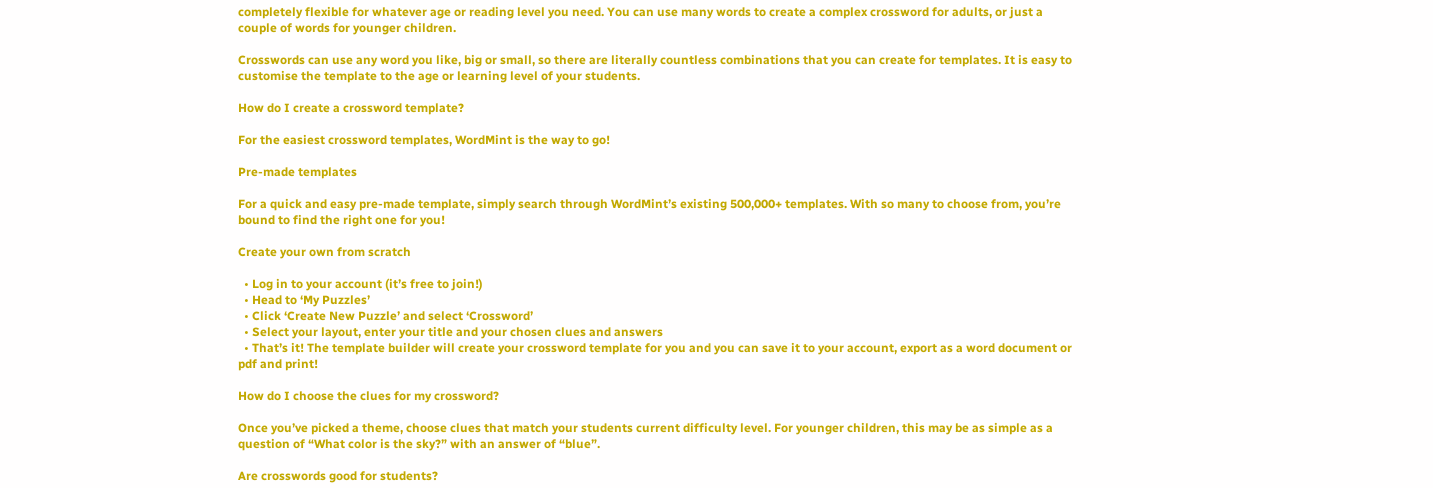completely flexible for whatever age or reading level you need. You can use many words to create a complex crossword for adults, or just a couple of words for younger children.

Crosswords can use any word you like, big or small, so there are literally countless combinations that you can create for templates. It is easy to customise the template to the age or learning level of your students.

How do I create a crossword template?

For the easiest crossword templates, WordMint is the way to go!

Pre-made templates

For a quick and easy pre-made template, simply search through WordMint’s existing 500,000+ templates. With so many to choose from, you’re bound to find the right one for you!

Create your own from scratch

  • Log in to your account (it’s free to join!)
  • Head to ‘My Puzzles’
  • Click ‘Create New Puzzle’ and select ‘Crossword’
  • Select your layout, enter your title and your chosen clues and answers
  • That’s it! The template builder will create your crossword template for you and you can save it to your account, export as a word document or pdf and print!

How do I choose the clues for my crossword?

Once you’ve picked a theme, choose clues that match your students current difficulty level. For younger children, this may be as simple as a question of “What color is the sky?” with an answer of “blue”.

Are crosswords good for students?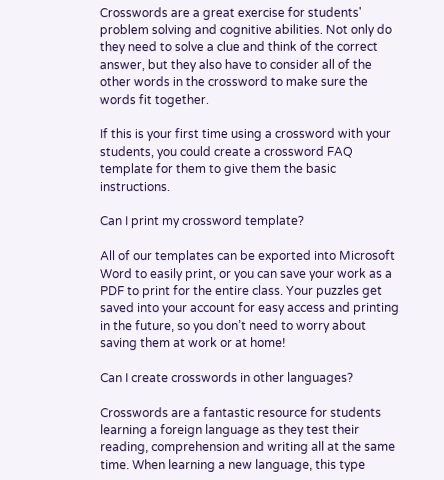Crosswords are a great exercise for students' problem solving and cognitive abilities. Not only do they need to solve a clue and think of the correct answer, but they also have to consider all of the other words in the crossword to make sure the words fit together.

If this is your first time using a crossword with your students, you could create a crossword FAQ template for them to give them the basic instructions.

Can I print my crossword template?

All of our templates can be exported into Microsoft Word to easily print, or you can save your work as a PDF to print for the entire class. Your puzzles get saved into your account for easy access and printing in the future, so you don’t need to worry about saving them at work or at home!

Can I create crosswords in other languages?

Crosswords are a fantastic resource for students learning a foreign language as they test their reading, comprehension and writing all at the same time. When learning a new language, this type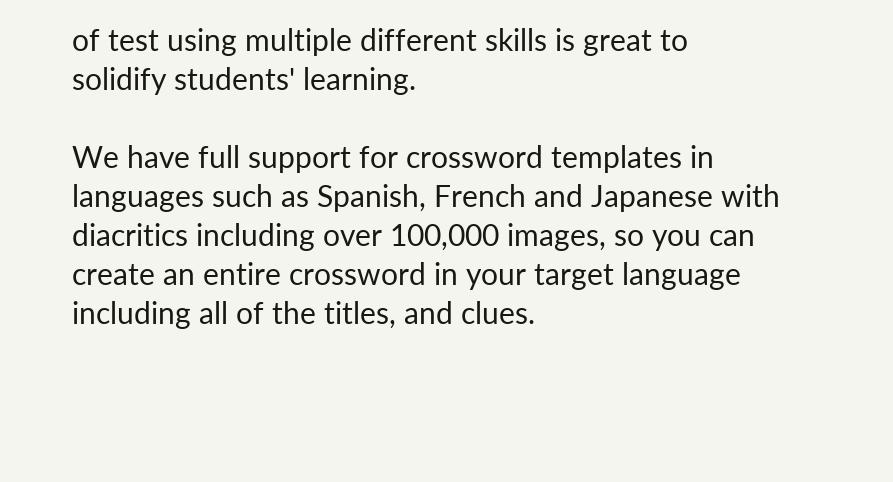of test using multiple different skills is great to solidify students' learning.

We have full support for crossword templates in languages such as Spanish, French and Japanese with diacritics including over 100,000 images, so you can create an entire crossword in your target language including all of the titles, and clues.